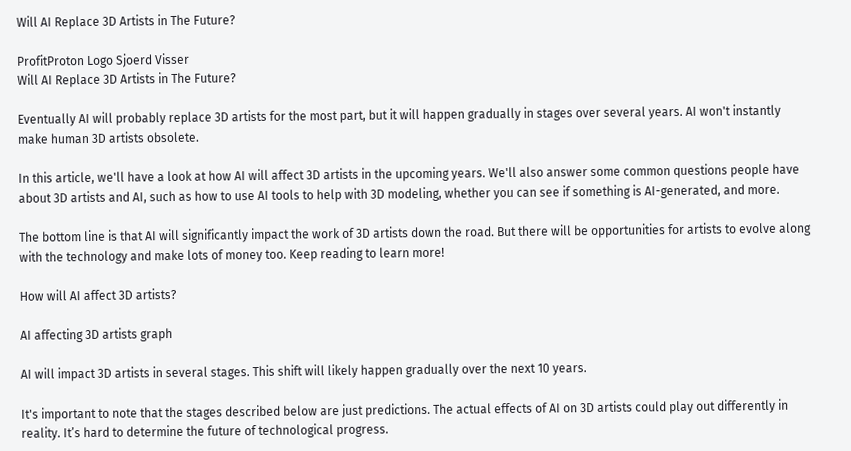Will AI Replace 3D Artists in The Future?

ProfitProton Logo Sjoerd Visser
Will AI Replace 3D Artists in The Future?

Eventually AI will probably replace 3D artists for the most part, but it will happen gradually in stages over several years. AI won't instantly make human 3D artists obsolete.

In this article, we'll have a look at how AI will affect 3D artists in the upcoming years. We'll also answer some common questions people have about 3D artists and AI, such as how to use AI tools to help with 3D modeling, whether you can see if something is AI-generated, and more.

The bottom line is that AI will significantly impact the work of 3D artists down the road. But there will be opportunities for artists to evolve along with the technology and make lots of money too. Keep reading to learn more!

How will AI affect 3D artists?

AI affecting 3D artists graph

AI will impact 3D artists in several stages. This shift will likely happen gradually over the next 10 years.

It's important to note that the stages described below are just predictions. The actual effects of AI on 3D artists could play out differently in reality. It’s hard to determine the future of technological progress.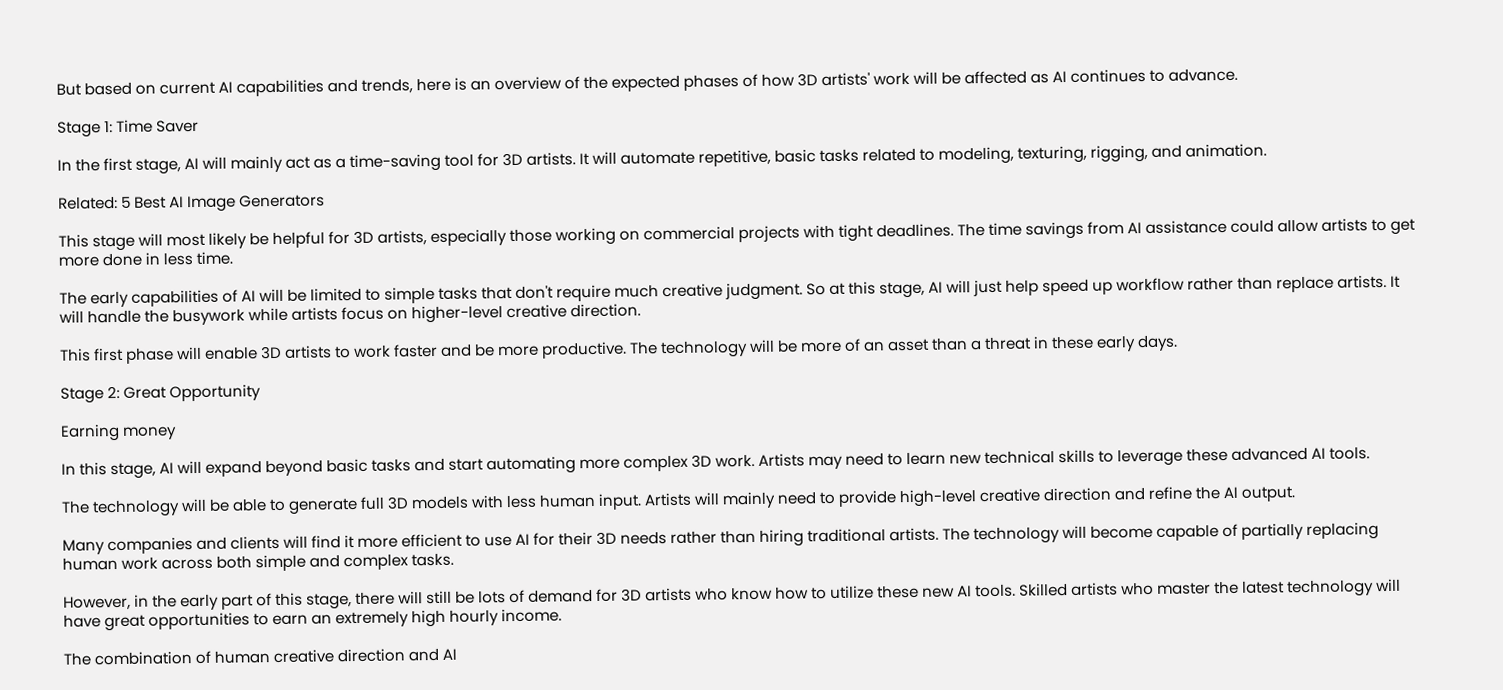But based on current AI capabilities and trends, here is an overview of the expected phases of how 3D artists' work will be affected as AI continues to advance.

Stage 1: Time Saver

In the first stage, AI will mainly act as a time-saving tool for 3D artists. It will automate repetitive, basic tasks related to modeling, texturing, rigging, and animation.

Related: 5 Best AI Image Generators

This stage will most likely be helpful for 3D artists, especially those working on commercial projects with tight deadlines. The time savings from AI assistance could allow artists to get more done in less time.

The early capabilities of AI will be limited to simple tasks that don't require much creative judgment. So at this stage, AI will just help speed up workflow rather than replace artists. It will handle the busywork while artists focus on higher-level creative direction.

This first phase will enable 3D artists to work faster and be more productive. The technology will be more of an asset than a threat in these early days.

Stage 2: Great Opportunity

Earning money

In this stage, AI will expand beyond basic tasks and start automating more complex 3D work. Artists may need to learn new technical skills to leverage these advanced AI tools.

The technology will be able to generate full 3D models with less human input. Artists will mainly need to provide high-level creative direction and refine the AI output.

Many companies and clients will find it more efficient to use AI for their 3D needs rather than hiring traditional artists. The technology will become capable of partially replacing human work across both simple and complex tasks.

However, in the early part of this stage, there will still be lots of demand for 3D artists who know how to utilize these new AI tools. Skilled artists who master the latest technology will have great opportunities to earn an extremely high hourly income.

The combination of human creative direction and AI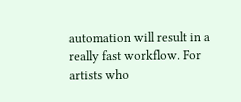automation will result in a really fast workflow. For artists who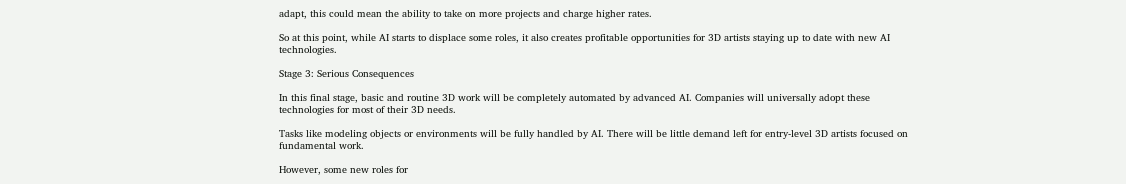adapt, this could mean the ability to take on more projects and charge higher rates.

So at this point, while AI starts to displace some roles, it also creates profitable opportunities for 3D artists staying up to date with new AI technologies.

Stage 3: Serious Consequences

In this final stage, basic and routine 3D work will be completely automated by advanced AI. Companies will universally adopt these technologies for most of their 3D needs.

Tasks like modeling objects or environments will be fully handled by AI. There will be little demand left for entry-level 3D artists focused on fundamental work.

However, some new roles for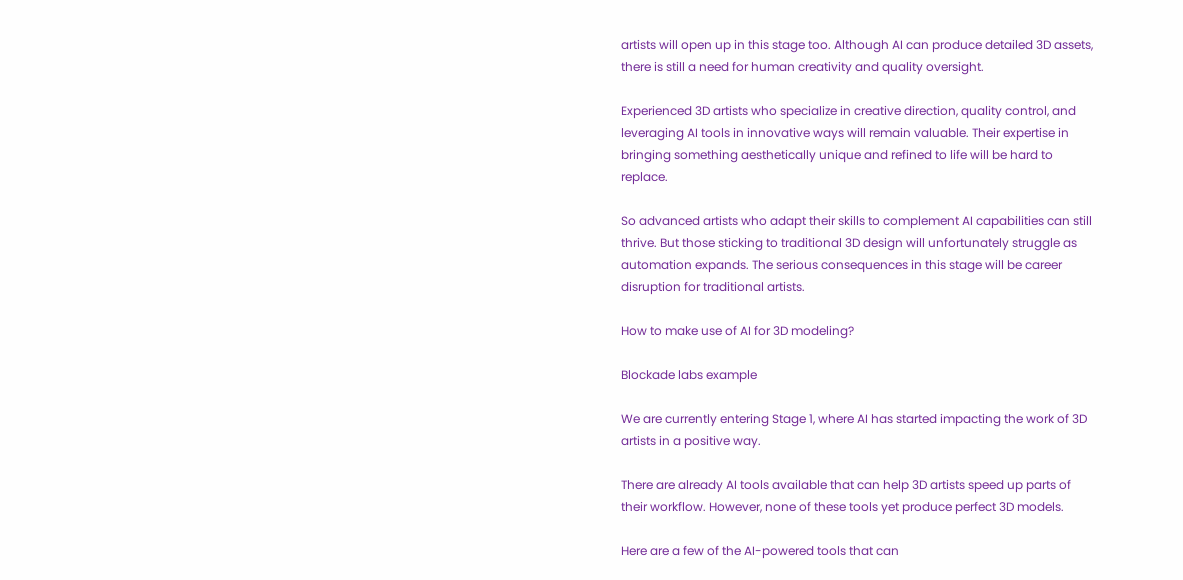artists will open up in this stage too. Although AI can produce detailed 3D assets, there is still a need for human creativity and quality oversight.

Experienced 3D artists who specialize in creative direction, quality control, and leveraging AI tools in innovative ways will remain valuable. Their expertise in bringing something aesthetically unique and refined to life will be hard to replace.

So advanced artists who adapt their skills to complement AI capabilities can still thrive. But those sticking to traditional 3D design will unfortunately struggle as automation expands. The serious consequences in this stage will be career disruption for traditional artists.

How to make use of AI for 3D modeling?

Blockade labs example

We are currently entering Stage 1, where AI has started impacting the work of 3D artists in a positive way.

There are already AI tools available that can help 3D artists speed up parts of their workflow. However, none of these tools yet produce perfect 3D models.

Here are a few of the AI-powered tools that can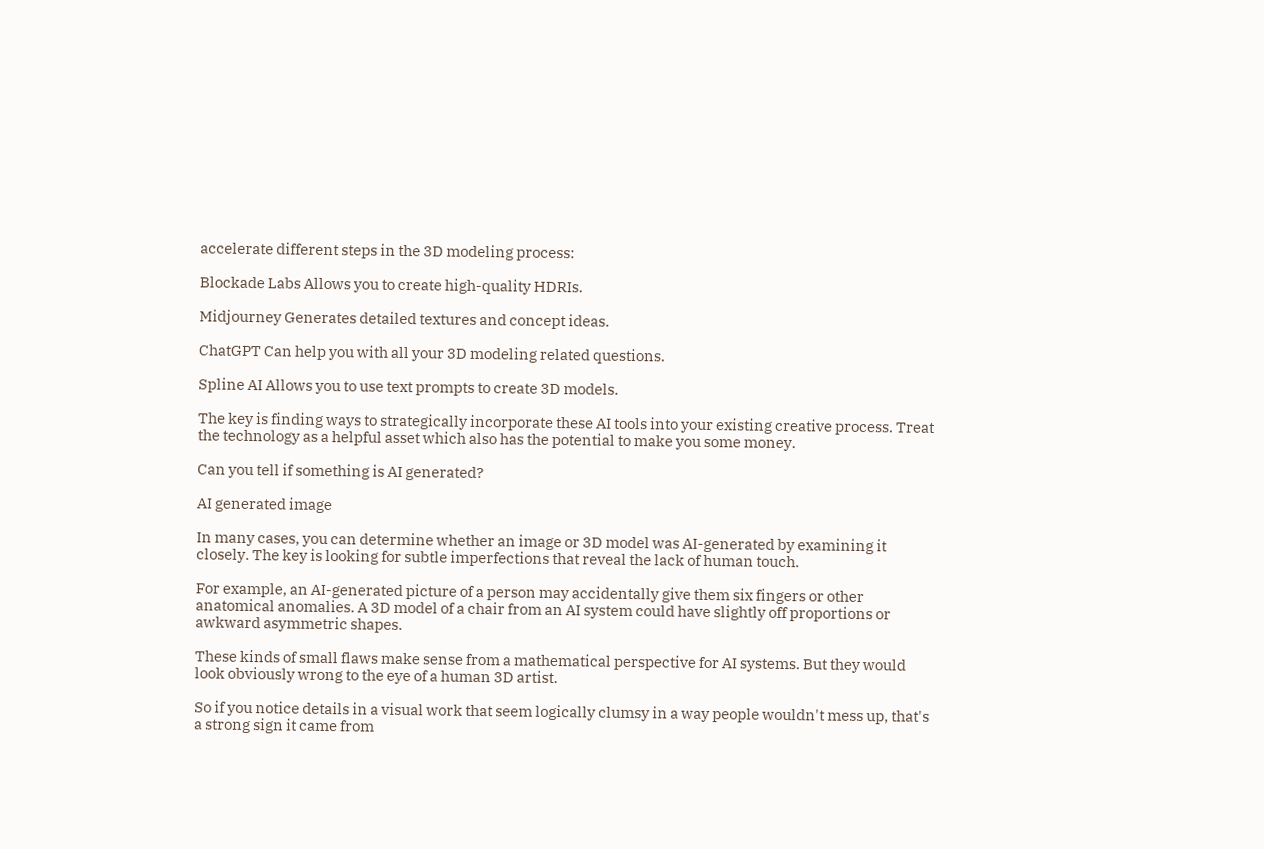accelerate different steps in the 3D modeling process:

Blockade Labs Allows you to create high-quality HDRIs.

Midjourney Generates detailed textures and concept ideas.

ChatGPT Can help you with all your 3D modeling related questions.

Spline AI Allows you to use text prompts to create 3D models.

The key is finding ways to strategically incorporate these AI tools into your existing creative process. Treat the technology as a helpful asset which also has the potential to make you some money.

Can you tell if something is AI generated?

AI generated image

In many cases, you can determine whether an image or 3D model was AI-generated by examining it closely. The key is looking for subtle imperfections that reveal the lack of human touch.

For example, an AI-generated picture of a person may accidentally give them six fingers or other anatomical anomalies. A 3D model of a chair from an AI system could have slightly off proportions or awkward asymmetric shapes.

These kinds of small flaws make sense from a mathematical perspective for AI systems. But they would look obviously wrong to the eye of a human 3D artist.

So if you notice details in a visual work that seem logically clumsy in a way people wouldn't mess up, that's a strong sign it came from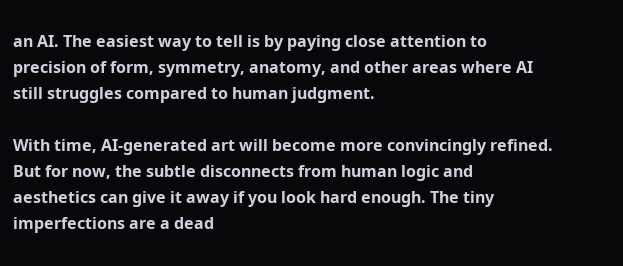an AI. The easiest way to tell is by paying close attention to precision of form, symmetry, anatomy, and other areas where AI still struggles compared to human judgment.

With time, AI-generated art will become more convincingly refined. But for now, the subtle disconnects from human logic and aesthetics can give it away if you look hard enough. The tiny imperfections are a dead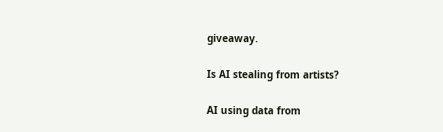giveaway.

Is AI stealing from artists?

AI using data from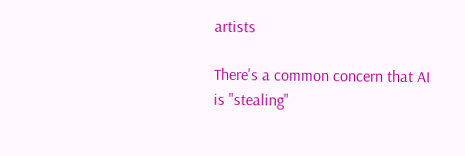artists

There's a common concern that AI is "stealing"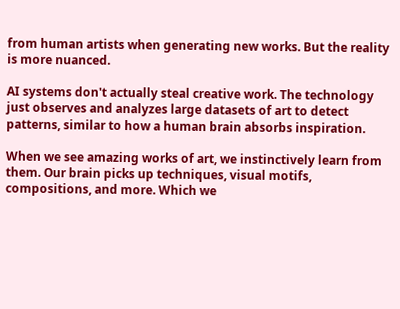from human artists when generating new works. But the reality is more nuanced.

AI systems don't actually steal creative work. The technology just observes and analyzes large datasets of art to detect patterns, similar to how a human brain absorbs inspiration.

When we see amazing works of art, we instinctively learn from them. Our brain picks up techniques, visual motifs, compositions, and more. Which we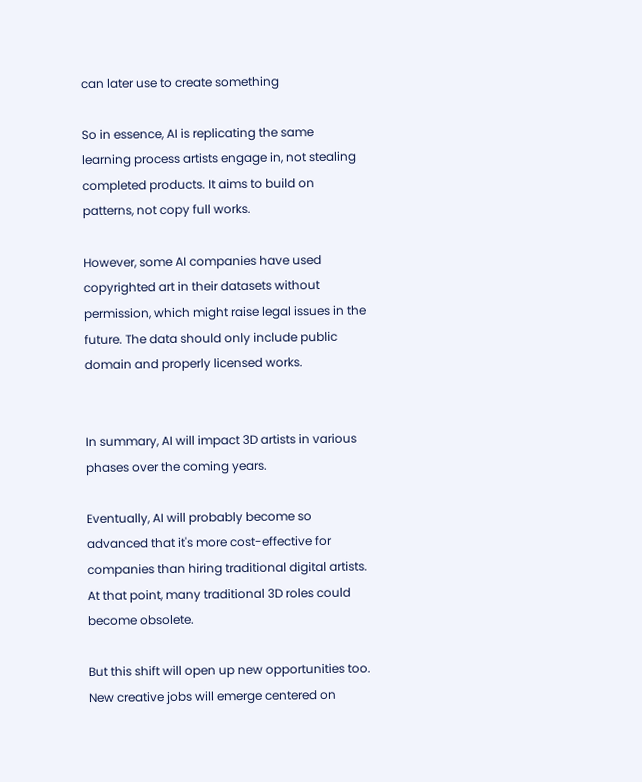can later use to create something

So in essence, AI is replicating the same learning process artists engage in, not stealing completed products. It aims to build on patterns, not copy full works.

However, some AI companies have used copyrighted art in their datasets without permission, which might raise legal issues in the future. The data should only include public domain and properly licensed works.


In summary, AI will impact 3D artists in various phases over the coming years.

Eventually, AI will probably become so advanced that it's more cost-effective for companies than hiring traditional digital artists. At that point, many traditional 3D roles could become obsolete.

But this shift will open up new opportunities too. New creative jobs will emerge centered on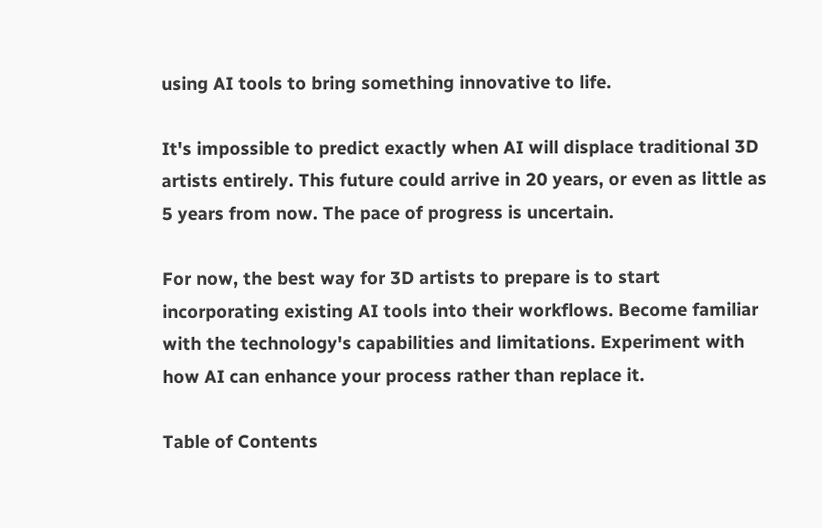using AI tools to bring something innovative to life.

It's impossible to predict exactly when AI will displace traditional 3D artists entirely. This future could arrive in 20 years, or even as little as 5 years from now. The pace of progress is uncertain.

For now, the best way for 3D artists to prepare is to start incorporating existing AI tools into their workflows. Become familiar with the technology's capabilities and limitations. Experiment with how AI can enhance your process rather than replace it.

Table of Contents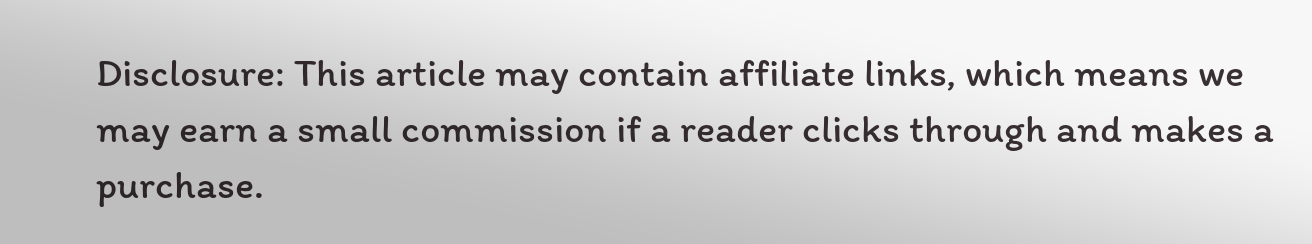Disclosure: This article may contain affiliate links, which means we may earn a small commission if a reader clicks through and makes a purchase.